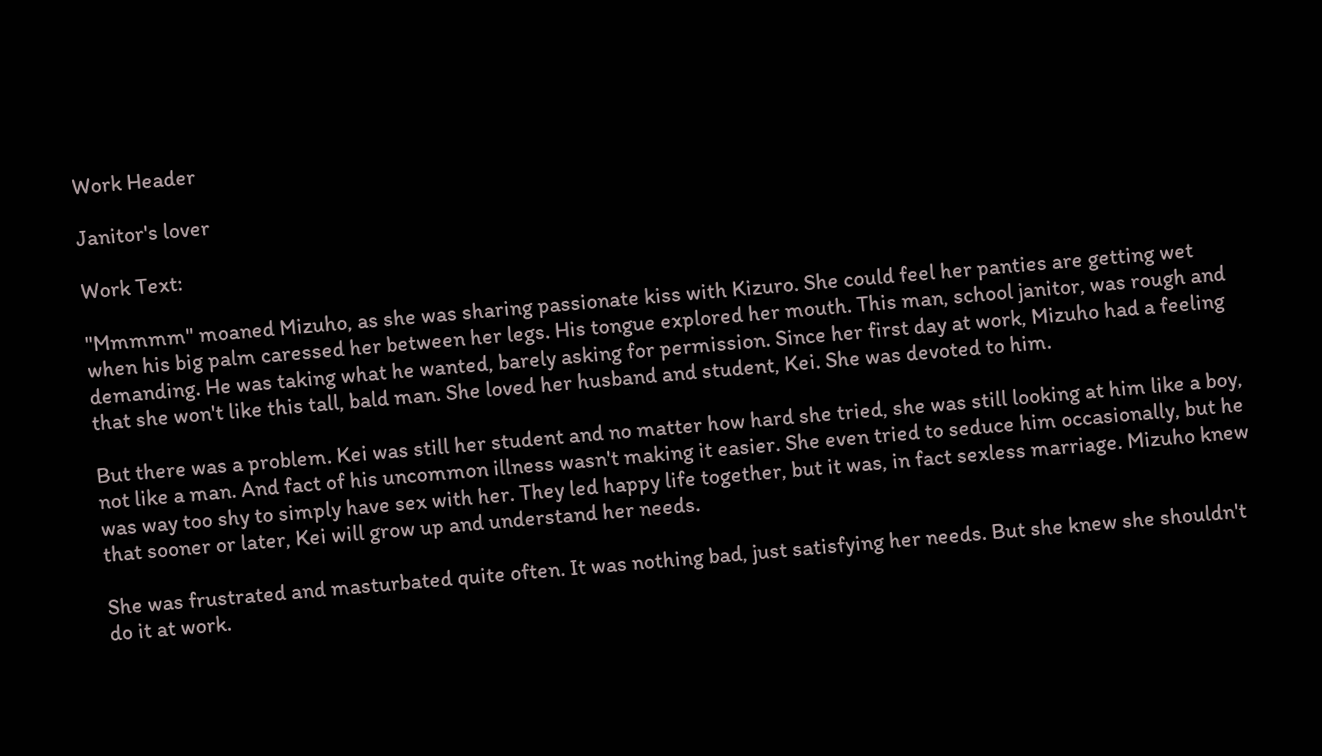Work Header

Janitor's lover

Work Text:

"Mmmmm" moaned Mizuho, as she was sharing passionate kiss with Kizuro. She could feel her panties are getting wet when his big palm caressed her between her legs. His tongue explored her mouth. This man, school janitor, was rough and demanding. He was taking what he wanted, barely asking for permission. Since her first day at work, Mizuho had a feeling that she won't like this tall, bald man. She loved her husband and student, Kei. She was devoted to him.

But there was a problem. Kei was still her student and no matter how hard she tried, she was still looking at him like a boy, not like a man. And fact of his uncommon illness wasn't making it easier. She even tried to seduce him occasionally, but he was way too shy to simply have sex with her. They led happy life together, but it was, in fact sexless marriage. Mizuho knew that sooner or later, Kei will grow up and understand her needs.

She was frustrated and masturbated quite often. It was nothing bad, just satisfying her needs. But she knew she shouldn't do it at work.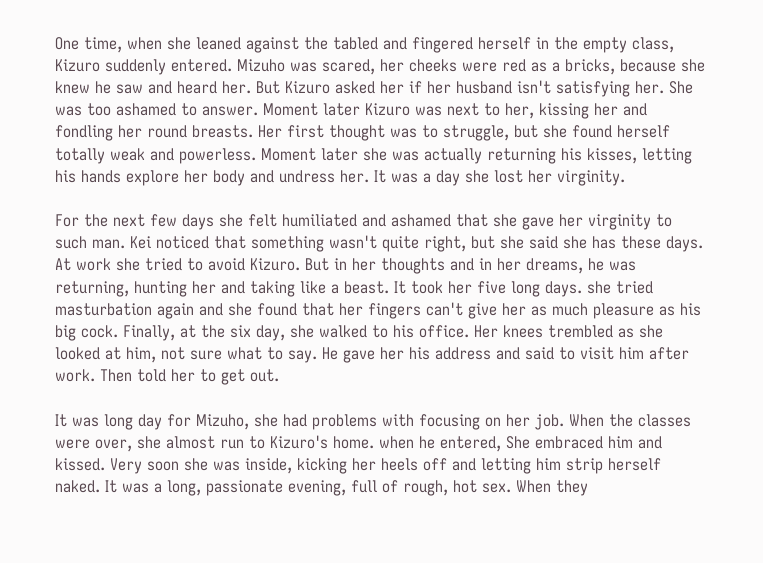One time, when she leaned against the tabled and fingered herself in the empty class, Kizuro suddenly entered. Mizuho was scared, her cheeks were red as a bricks, because she knew he saw and heard her. But Kizuro asked her if her husband isn't satisfying her. She was too ashamed to answer. Moment later Kizuro was next to her, kissing her and fondling her round breasts. Her first thought was to struggle, but she found herself totally weak and powerless. Moment later she was actually returning his kisses, letting his hands explore her body and undress her. It was a day she lost her virginity.

For the next few days she felt humiliated and ashamed that she gave her virginity to such man. Kei noticed that something wasn't quite right, but she said she has these days. At work she tried to avoid Kizuro. But in her thoughts and in her dreams, he was returning, hunting her and taking like a beast. It took her five long days. she tried masturbation again and she found that her fingers can't give her as much pleasure as his big cock. Finally, at the six day, she walked to his office. Her knees trembled as she looked at him, not sure what to say. He gave her his address and said to visit him after work. Then told her to get out.

It was long day for Mizuho, she had problems with focusing on her job. When the classes were over, she almost run to Kizuro's home. when he entered, She embraced him and kissed. Very soon she was inside, kicking her heels off and letting him strip herself naked. It was a long, passionate evening, full of rough, hot sex. When they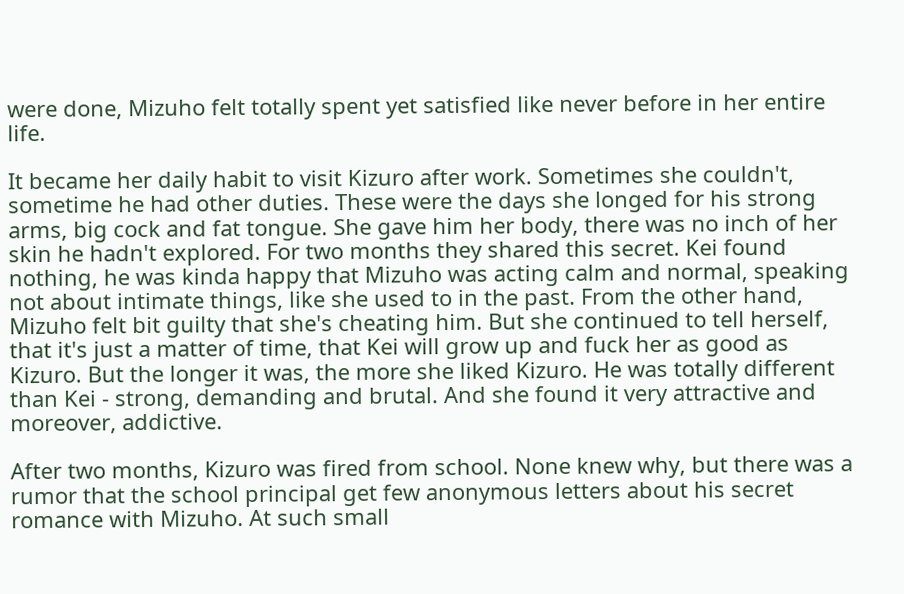were done, Mizuho felt totally spent yet satisfied like never before in her entire life.

It became her daily habit to visit Kizuro after work. Sometimes she couldn't, sometime he had other duties. These were the days she longed for his strong arms, big cock and fat tongue. She gave him her body, there was no inch of her skin he hadn't explored. For two months they shared this secret. Kei found nothing, he was kinda happy that Mizuho was acting calm and normal, speaking not about intimate things, like she used to in the past. From the other hand, Mizuho felt bit guilty that she's cheating him. But she continued to tell herself, that it's just a matter of time, that Kei will grow up and fuck her as good as Kizuro. But the longer it was, the more she liked Kizuro. He was totally different than Kei - strong, demanding and brutal. And she found it very attractive and moreover, addictive.

After two months, Kizuro was fired from school. None knew why, but there was a rumor that the school principal get few anonymous letters about his secret romance with Mizuho. At such small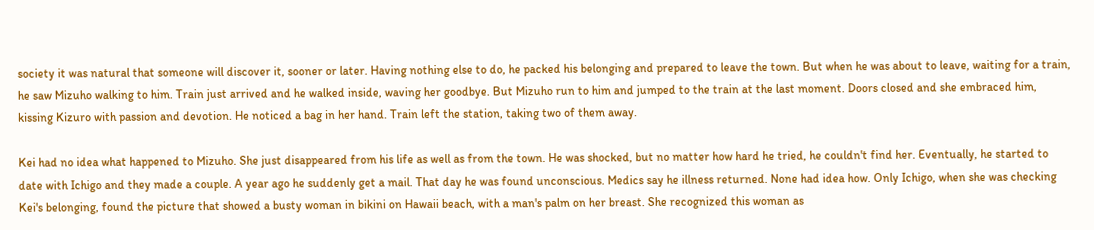society it was natural that someone will discover it, sooner or later. Having nothing else to do, he packed his belonging and prepared to leave the town. But when he was about to leave, waiting for a train, he saw Mizuho walking to him. Train just arrived and he walked inside, waving her goodbye. But Mizuho run to him and jumped to the train at the last moment. Doors closed and she embraced him, kissing Kizuro with passion and devotion. He noticed a bag in her hand. Train left the station, taking two of them away.

Kei had no idea what happened to Mizuho. She just disappeared from his life as well as from the town. He was shocked, but no matter how hard he tried, he couldn't find her. Eventually, he started to date with Ichigo and they made a couple. A year ago he suddenly get a mail. That day he was found unconscious. Medics say he illness returned. None had idea how. Only Ichigo, when she was checking Kei's belonging, found the picture that showed a busty woman in bikini on Hawaii beach, with a man's palm on her breast. She recognized this woman as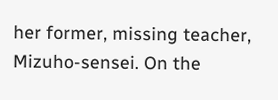her former, missing teacher, Mizuho-sensei. On the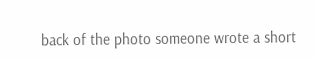back of the photo someone wrote a short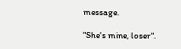message.

"She's mine, loser".